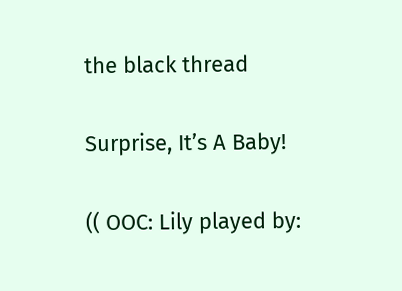the black thread

Surprise, It’s A Baby!

(( OOC: Lily played by: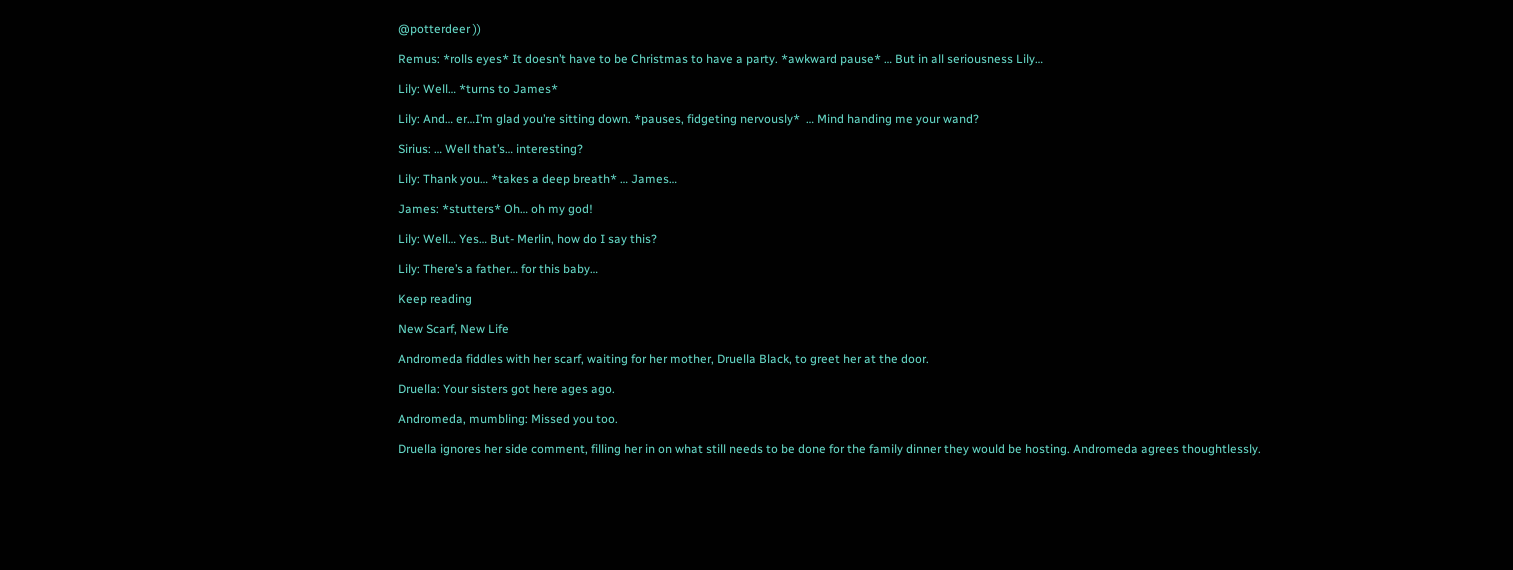@potterdeer ))

Remus: *rolls eyes* It doesn’t have to be Christmas to have a party. *awkward pause* … But in all seriousness Lily…

Lily: Well… *turns to James*

Lily: And… er…I’m glad you’re sitting down. *pauses, fidgeting nervously*  … Mind handing me your wand?

Sirius: … Well that’s… interesting?

Lily: Thank you… *takes a deep breath* … James…

James: *stutters* Oh… oh my god!

Lily: Well… Yes… But- Merlin, how do I say this?

Lily: There’s a father… for this baby…

Keep reading

New Scarf, New Life

Andromeda fiddles with her scarf, waiting for her mother, Druella Black, to greet her at the door.

Druella: Your sisters got here ages ago.

Andromeda, mumbling: Missed you too.

Druella ignores her side comment, filling her in on what still needs to be done for the family dinner they would be hosting. Andromeda agrees thoughtlessly.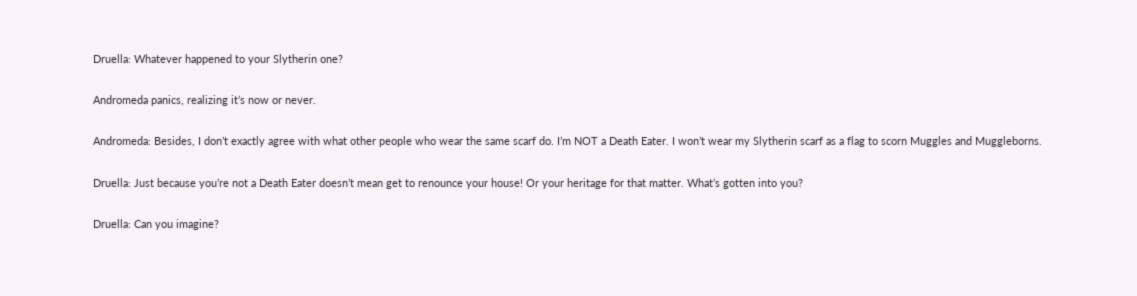Druella: Whatever happened to your Slytherin one?

Andromeda panics, realizing it’s now or never.

Andromeda: Besides, I don’t exactly agree with what other people who wear the same scarf do. I’m NOT a Death Eater. I won’t wear my Slytherin scarf as a flag to scorn Muggles and Muggleborns.

Druella: Just because you’re not a Death Eater doesn’t mean get to renounce your house! Or your heritage for that matter. What’s gotten into you?

Druella: Can you imagine?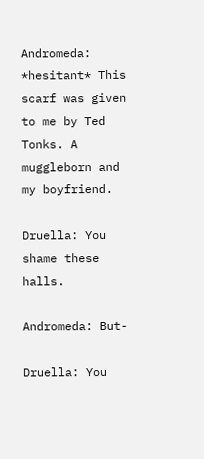Andromeda: *hesitant* This scarf was given to me by Ted Tonks. A muggleborn and my boyfriend.

Druella: You shame these halls.

Andromeda: But-

Druella: You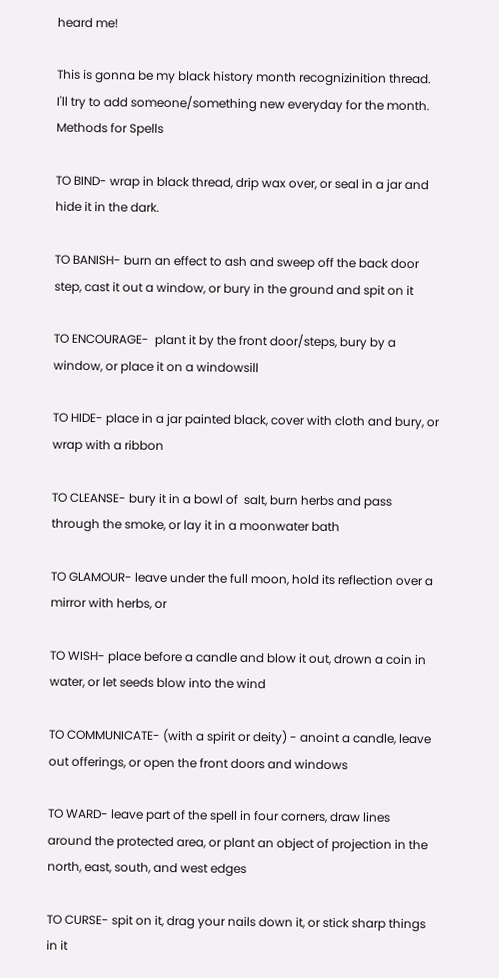heard me!

This is gonna be my black history month recognizinition thread. I'll try to add someone/something new everyday for the month.
Methods for Spells

TO BIND- wrap in black thread, drip wax over, or seal in a jar and hide it in the dark.

TO BANISH- burn an effect to ash and sweep off the back door step, cast it out a window, or bury in the ground and spit on it

TO ENCOURAGE-  plant it by the front door/steps, bury by a window, or place it on a windowsill

TO HIDE- place in a jar painted black, cover with cloth and bury, or wrap with a ribbon

TO CLEANSE- bury it in a bowl of  salt, burn herbs and pass through the smoke, or lay it in a moonwater bath

TO GLAMOUR- leave under the full moon, hold its reflection over a mirror with herbs, or

TO WISH- place before a candle and blow it out, drown a coin in water, or let seeds blow into the wind

TO COMMUNICATE- (with a spirit or deity) - anoint a candle, leave out offerings, or open the front doors and windows

TO WARD- leave part of the spell in four corners, draw lines around the protected area, or plant an object of projection in the north, east, south, and west edges

TO CURSE- spit on it, drag your nails down it, or stick sharp things in it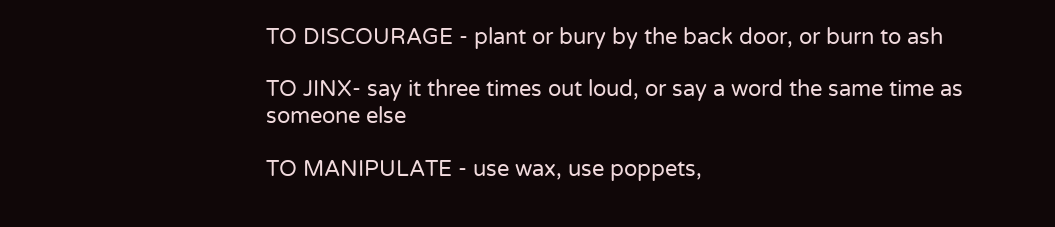TO DISCOURAGE - plant or bury by the back door, or burn to ash

TO JINX- say it three times out loud, or say a word the same time as someone else

TO MANIPULATE - use wax, use poppets,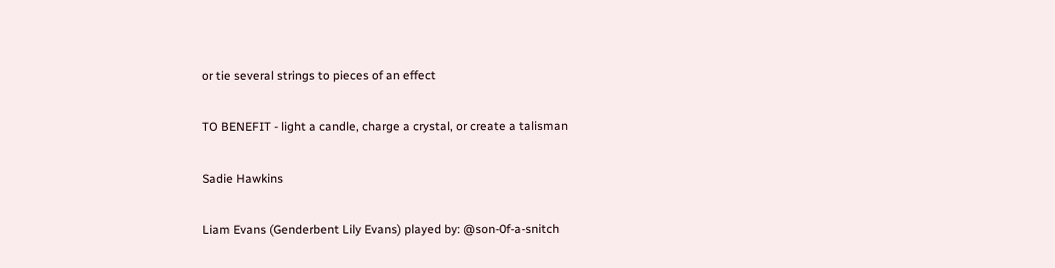or tie several strings to pieces of an effect

TO BENEFIT - light a candle, charge a crystal, or create a talisman

Sadie Hawkins

Liam Evans (Genderbent Lily Evans) played by: @son-0f-a-snitch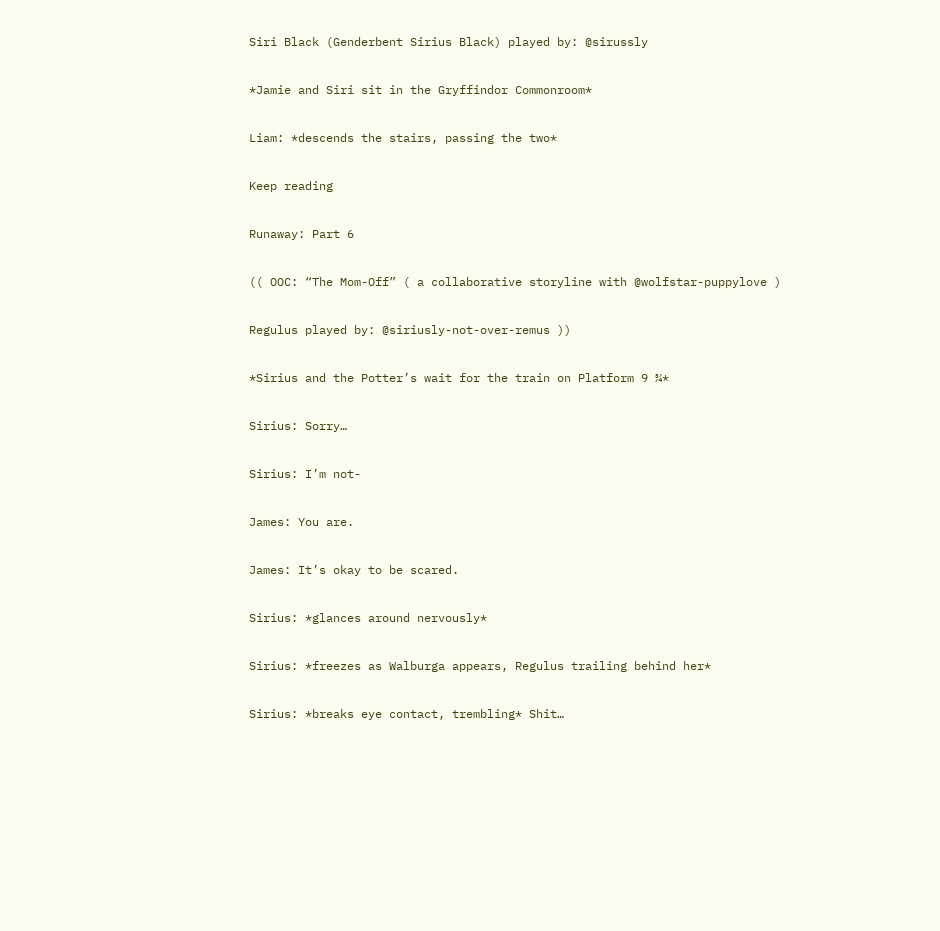Siri Black (Genderbent Sirius Black) played by: @sirussly

*Jamie and Siri sit in the Gryffindor Commonroom*

Liam: *descends the stairs, passing the two*

Keep reading

Runaway: Part 6

(( OOC: “The Mom-Off” ( a collaborative storyline with @wolfstar-puppylove )

Regulus played by: @siriusly-not-over-remus ))

*Sirius and the Potter’s wait for the train on Platform 9 ¾*

Sirius: Sorry…

Sirius: I’m not-

James: You are.

James: It’s okay to be scared.

Sirius: *glances around nervously*

Sirius: *freezes as Walburga appears, Regulus trailing behind her*

Sirius: *breaks eye contact, trembling* Shit…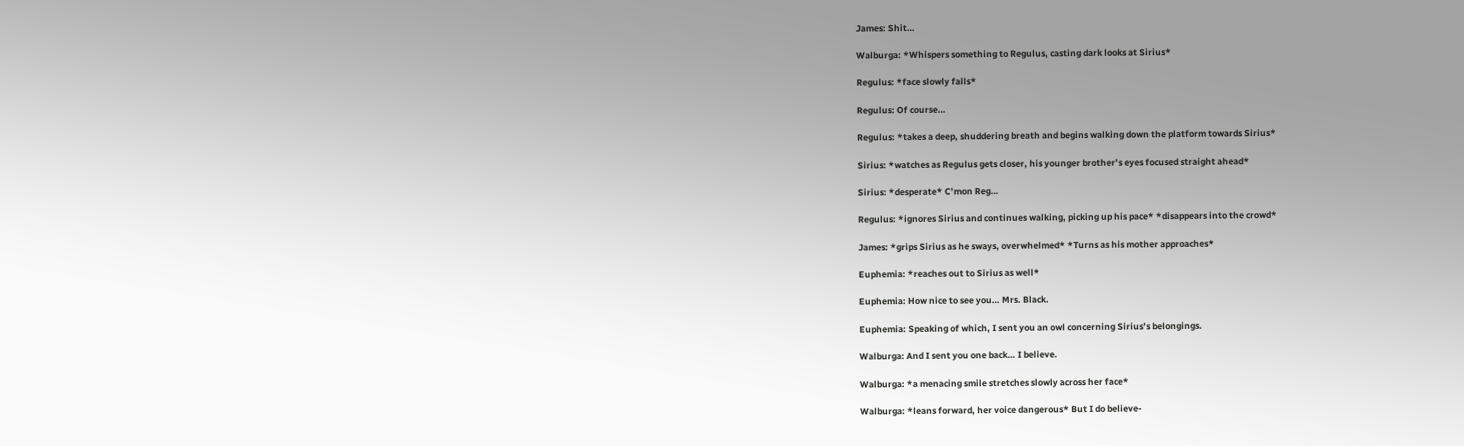James: Shit…

Walburga: *Whispers something to Regulus, casting dark looks at Sirius*

Regulus: *face slowly falls*

Regulus: Of course…

Regulus: *takes a deep, shuddering breath and begins walking down the platform towards Sirius*

Sirius: *watches as Regulus gets closer, his younger brother’s eyes focused straight ahead*

Sirius: *desperate* C’mon Reg…

Regulus: *ignores Sirius and continues walking, picking up his pace* *disappears into the crowd*

James: *grips Sirius as he sways, overwhelmed* *Turns as his mother approaches*

Euphemia: *reaches out to Sirius as well*

Euphemia: How nice to see you… Mrs. Black.

Euphemia: Speaking of which, I sent you an owl concerning Sirius’s belongings.

Walburga: And I sent you one back… I believe.

Walburga: *a menacing smile stretches slowly across her face*

Walburga: *leans forward, her voice dangerous* But I do believe-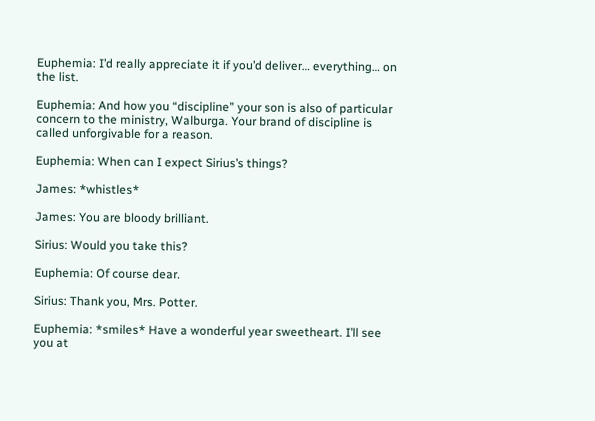Euphemia: I’d really appreciate it if you’d deliver… everything… on the list.

Euphemia: And how you “discipline” your son is also of particular concern to the ministry, Walburga. Your brand of discipline is called unforgivable for a reason.

Euphemia: When can I expect Sirius’s things?

James: *whistles*

James: You are bloody brilliant.

Sirius: Would you take this?

Euphemia: Of course dear.

Sirius: Thank you, Mrs. Potter.

Euphemia: *smiles* Have a wonderful year sweetheart. I’ll see you at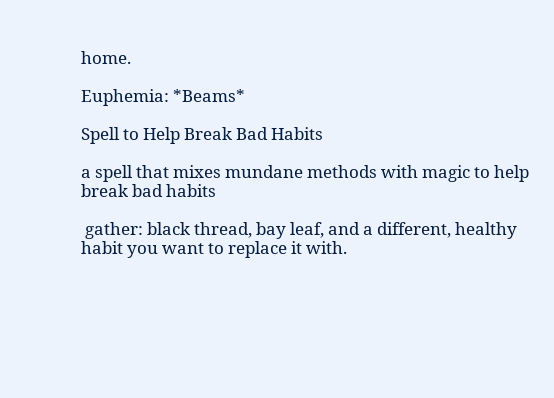home.

Euphemia: *Beams*

Spell to Help Break Bad Habits

a spell that mixes mundane methods with magic to help break bad habits

 gather: black thread, bay leaf, and a different, healthy habit you want to replace it with.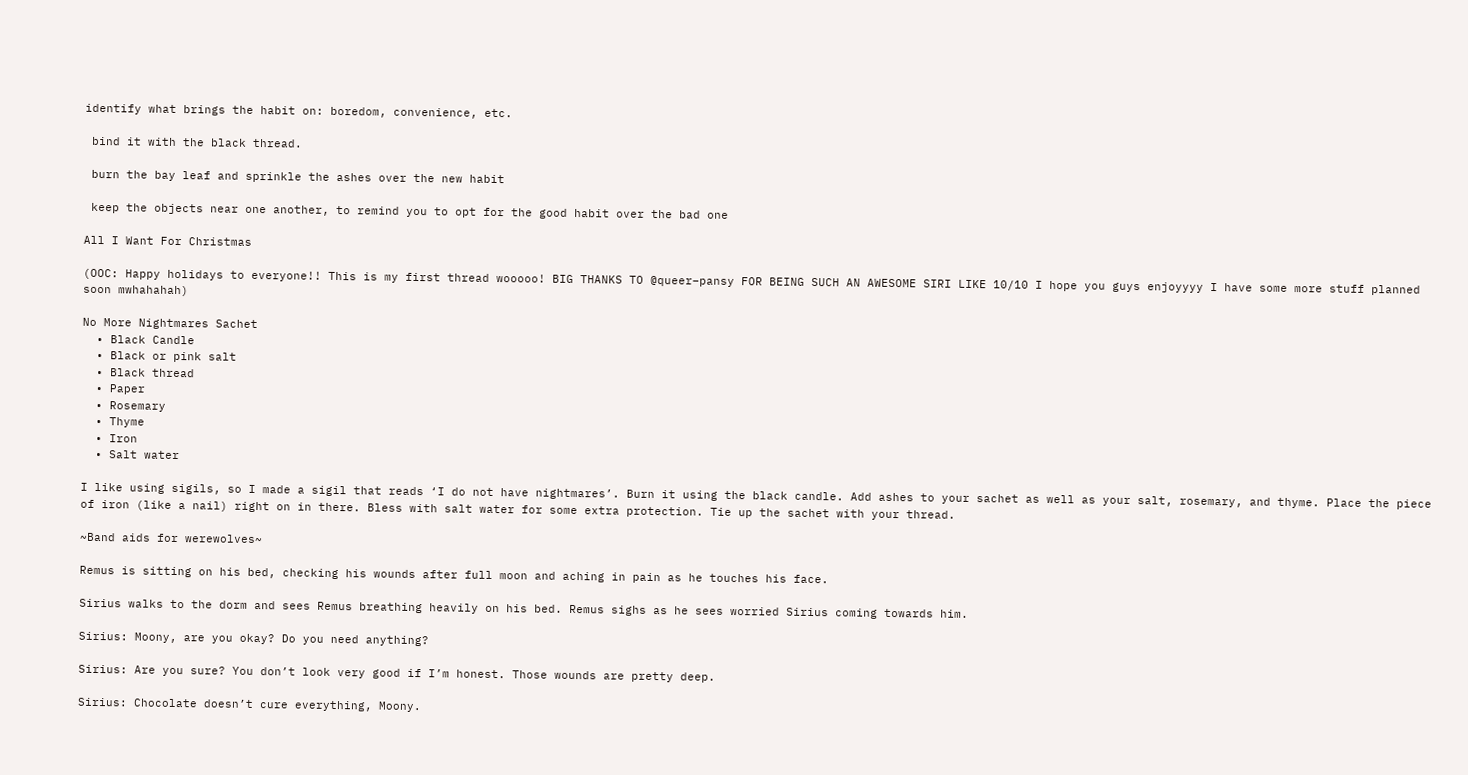identify what brings the habit on: boredom, convenience, etc.

 bind it with the black thread.

 burn the bay leaf and sprinkle the ashes over the new habit

 keep the objects near one another, to remind you to opt for the good habit over the bad one

All I Want For Christmas

(OOC: Happy holidays to everyone!! This is my first thread wooooo! BIG THANKS TO @queer–pansy FOR BEING SUCH AN AWESOME SIRI LIKE 10/10 I hope you guys enjoyyyy I have some more stuff planned soon mwhahahah)

No More Nightmares Sachet
  • Black Candle
  • Black or pink salt
  • Black thread
  • Paper
  • Rosemary
  • Thyme
  • Iron
  • Salt water

I like using sigils, so I made a sigil that reads ‘I do not have nightmares’. Burn it using the black candle. Add ashes to your sachet as well as your salt, rosemary, and thyme. Place the piece of iron (like a nail) right on in there. Bless with salt water for some extra protection. Tie up the sachet with your thread.

~Band aids for werewolves~

Remus is sitting on his bed, checking his wounds after full moon and aching in pain as he touches his face.

Sirius walks to the dorm and sees Remus breathing heavily on his bed. Remus sighs as he sees worried Sirius coming towards him.

Sirius: Moony, are you okay? Do you need anything?

Sirius: Are you sure? You don’t look very good if I’m honest. Those wounds are pretty deep.

Sirius: Chocolate doesn’t cure everything, Moony.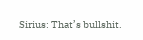Sirius: That’s bullshit.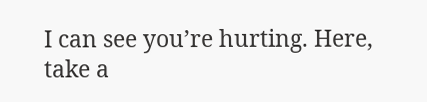I can see you’re hurting. Here, take a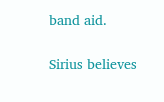band aid.

Sirius believes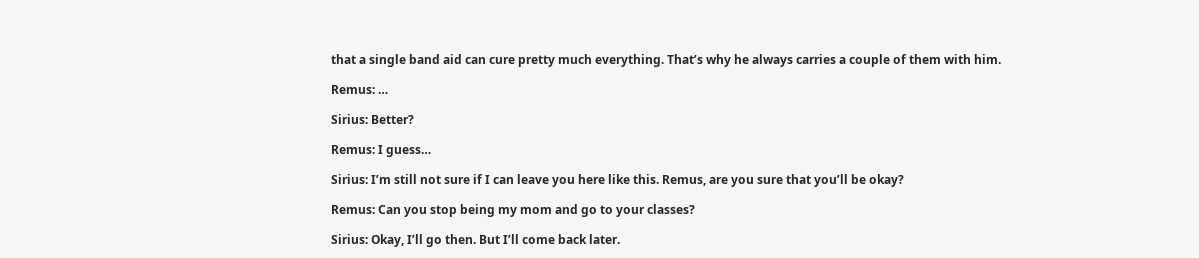that a single band aid can cure pretty much everything. That’s why he always carries a couple of them with him.

Remus: …

Sirius: Better?

Remus: I guess…

Sirius: I’m still not sure if I can leave you here like this. Remus, are you sure that you’ll be okay?

Remus: Can you stop being my mom and go to your classes?

Sirius: Okay, I’ll go then. But I’ll come back later.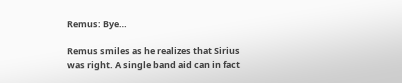Remus: Bye…

Remus smiles as he realizes that Sirius was right. A single band aid can in fact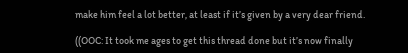make him feel a lot better, at least if it’s given by a very dear friend.

((OOC: It took me ages to get this thread done but it’s now finally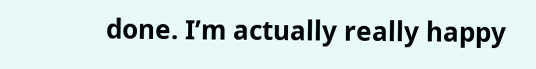done. I’m actually really happy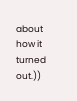about how it turned out.))